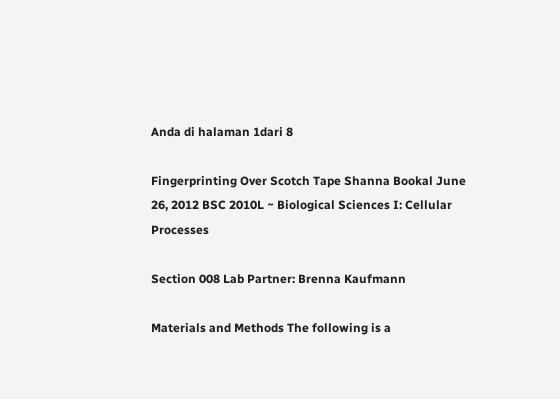Anda di halaman 1dari 8

Fingerprinting Over Scotch Tape Shanna Bookal June 26, 2012 BSC 2010L ~ Biological Sciences I: Cellular Processes

Section 008 Lab Partner: Brenna Kaufmann

Materials and Methods The following is a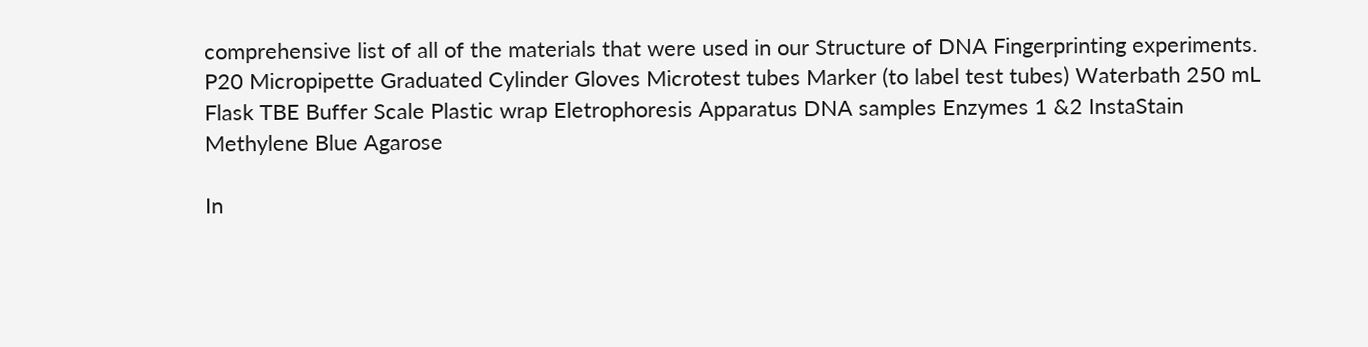comprehensive list of all of the materials that were used in our Structure of DNA Fingerprinting experiments. P20 Micropipette Graduated Cylinder Gloves Microtest tubes Marker (to label test tubes) Waterbath 250 mL Flask TBE Buffer Scale Plastic wrap Eletrophoresis Apparatus DNA samples Enzymes 1 &2 InstaStain Methylene Blue Agarose

In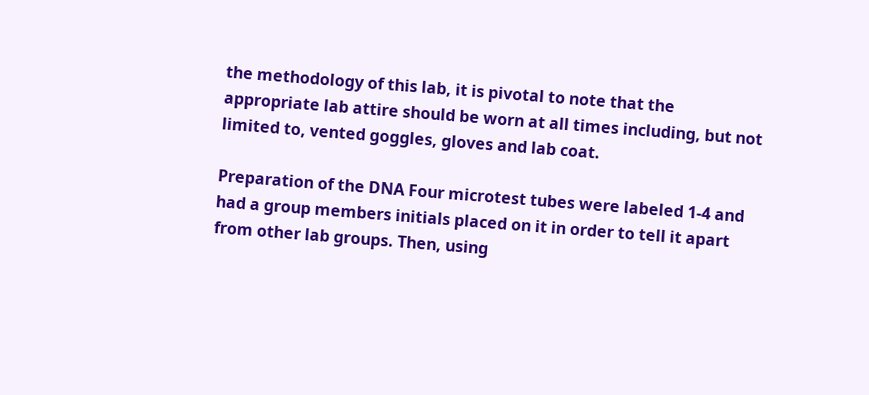the methodology of this lab, it is pivotal to note that the appropriate lab attire should be worn at all times including, but not limited to, vented goggles, gloves and lab coat.

Preparation of the DNA Four microtest tubes were labeled 1-4 and had a group members initials placed on it in order to tell it apart from other lab groups. Then, using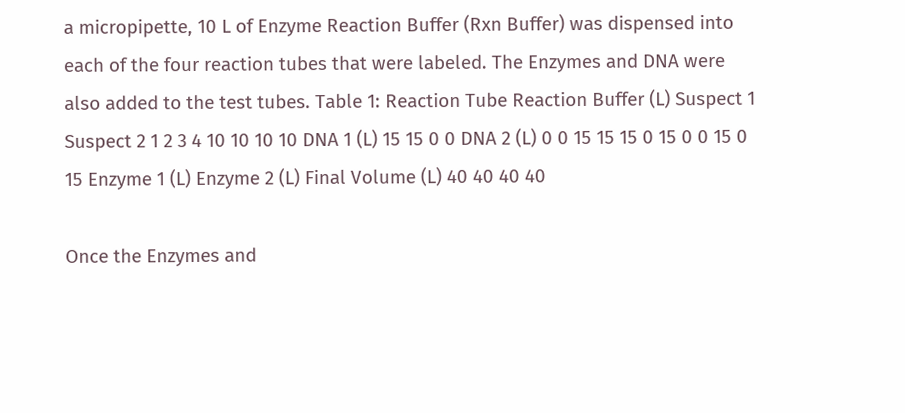a micropipette, 10 L of Enzyme Reaction Buffer (Rxn Buffer) was dispensed into each of the four reaction tubes that were labeled. The Enzymes and DNA were also added to the test tubes. Table 1: Reaction Tube Reaction Buffer (L) Suspect 1 Suspect 2 1 2 3 4 10 10 10 10 DNA 1 (L) 15 15 0 0 DNA 2 (L) 0 0 15 15 15 0 15 0 0 15 0 15 Enzyme 1 (L) Enzyme 2 (L) Final Volume (L) 40 40 40 40

Once the Enzymes and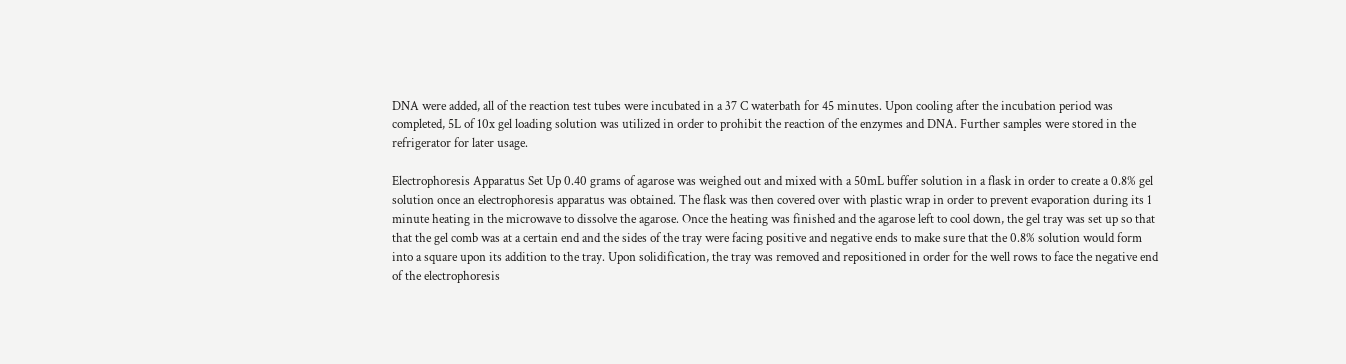DNA were added, all of the reaction test tubes were incubated in a 37 C waterbath for 45 minutes. Upon cooling after the incubation period was completed, 5L of 10x gel loading solution was utilized in order to prohibit the reaction of the enzymes and DNA. Further samples were stored in the refrigerator for later usage.

Electrophoresis Apparatus Set Up 0.40 grams of agarose was weighed out and mixed with a 50mL buffer solution in a flask in order to create a 0.8% gel solution once an electrophoresis apparatus was obtained. The flask was then covered over with plastic wrap in order to prevent evaporation during its 1 minute heating in the microwave to dissolve the agarose. Once the heating was finished and the agarose left to cool down, the gel tray was set up so that that the gel comb was at a certain end and the sides of the tray were facing positive and negative ends to make sure that the 0.8% solution would form into a square upon its addition to the tray. Upon solidification, the tray was removed and repositioned in order for the well rows to face the negative end of the electrophoresis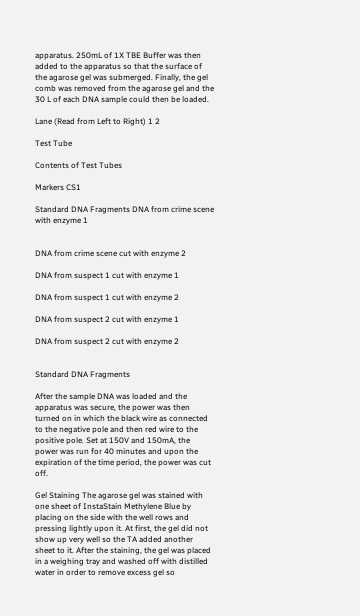apparatus. 250mL of 1X TBE Buffer was then added to the apparatus so that the surface of the agarose gel was submerged. Finally, the gel comb was removed from the agarose gel and the 30 L of each DNA sample could then be loaded.

Lane (Read from Left to Right) 1 2

Test Tube

Contents of Test Tubes

Markers CS1

Standard DNA Fragments DNA from crime scene with enzyme 1


DNA from crime scene cut with enzyme 2

DNA from suspect 1 cut with enzyme 1

DNA from suspect 1 cut with enzyme 2

DNA from suspect 2 cut with enzyme 1

DNA from suspect 2 cut with enzyme 2


Standard DNA Fragments

After the sample DNA was loaded and the apparatus was secure, the power was then turned on in which the black wire as connected to the negative pole and then red wire to the positive pole. Set at 150V and 150mA, the power was run for 40 minutes and upon the expiration of the time period, the power was cut off.

Gel Staining The agarose gel was stained with one sheet of InstaStain Methylene Blue by placing on the side with the well rows and pressing lightly upon it. At first, the gel did not show up very well so the TA added another sheet to it. After the staining, the gel was placed in a weighing tray and washed off with distilled water in order to remove excess gel so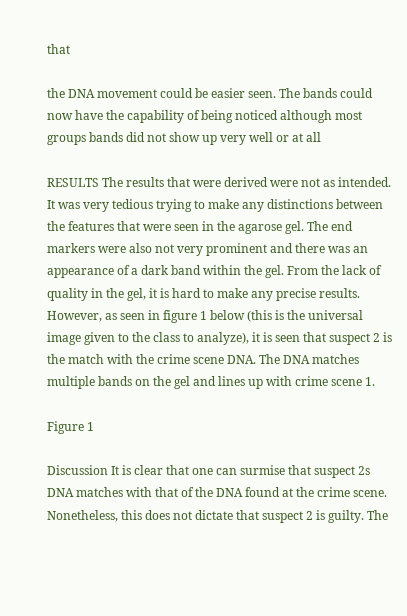that

the DNA movement could be easier seen. The bands could now have the capability of being noticed although most groups bands did not show up very well or at all

RESULTS The results that were derived were not as intended. It was very tedious trying to make any distinctions between the features that were seen in the agarose gel. The end markers were also not very prominent and there was an appearance of a dark band within the gel. From the lack of quality in the gel, it is hard to make any precise results. However, as seen in figure 1 below (this is the universal image given to the class to analyze), it is seen that suspect 2 is the match with the crime scene DNA. The DNA matches multiple bands on the gel and lines up with crime scene 1.

Figure 1

Discussion It is clear that one can surmise that suspect 2s DNA matches with that of the DNA found at the crime scene. Nonetheless, this does not dictate that suspect 2 is guilty. The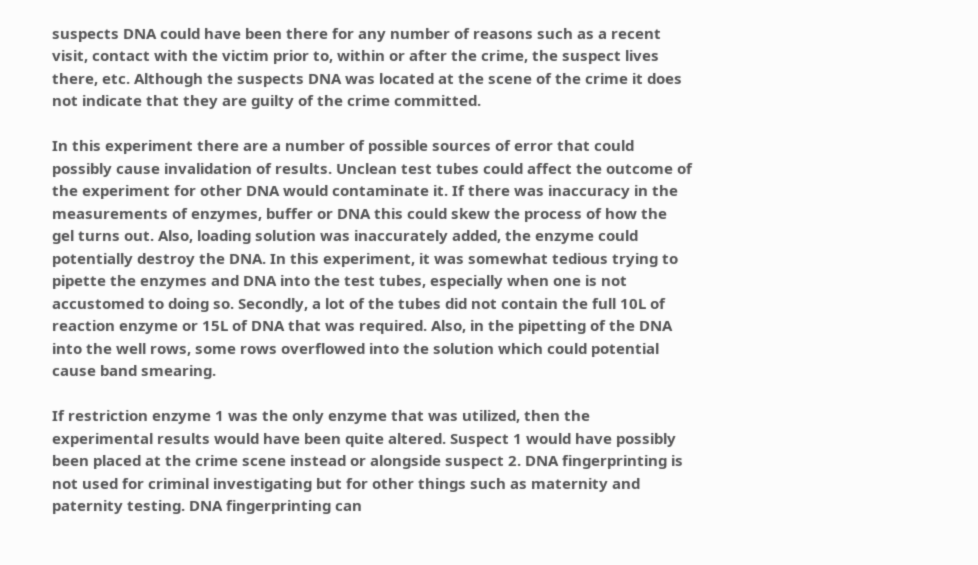suspects DNA could have been there for any number of reasons such as a recent visit, contact with the victim prior to, within or after the crime, the suspect lives there, etc. Although the suspects DNA was located at the scene of the crime it does not indicate that they are guilty of the crime committed.

In this experiment there are a number of possible sources of error that could possibly cause invalidation of results. Unclean test tubes could affect the outcome of the experiment for other DNA would contaminate it. If there was inaccuracy in the measurements of enzymes, buffer or DNA this could skew the process of how the gel turns out. Also, loading solution was inaccurately added, the enzyme could potentially destroy the DNA. In this experiment, it was somewhat tedious trying to pipette the enzymes and DNA into the test tubes, especially when one is not accustomed to doing so. Secondly, a lot of the tubes did not contain the full 10L of reaction enzyme or 15L of DNA that was required. Also, in the pipetting of the DNA into the well rows, some rows overflowed into the solution which could potential cause band smearing.

If restriction enzyme 1 was the only enzyme that was utilized, then the experimental results would have been quite altered. Suspect 1 would have possibly been placed at the crime scene instead or alongside suspect 2. DNA fingerprinting is not used for criminal investigating but for other things such as maternity and paternity testing. DNA fingerprinting can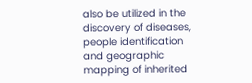also be utilized in the discovery of diseases, people identification and geographic mapping of inherited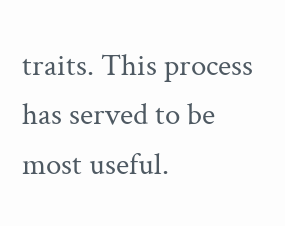traits. This process has served to be most useful.